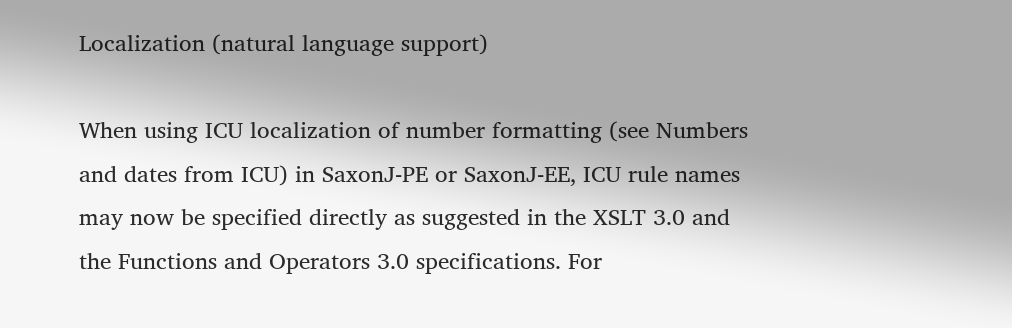Localization (natural language support)

When using ICU localization of number formatting (see Numbers and dates from ICU) in SaxonJ-PE or SaxonJ-EE, ICU rule names may now be specified directly as suggested in the XSLT 3.0 and the Functions and Operators 3.0 specifications. For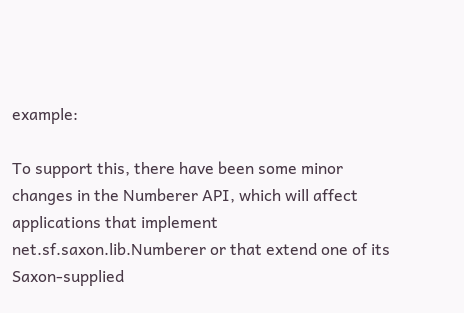example:

To support this, there have been some minor changes in the Numberer API, which will affect applications that implement net.sf.saxon.lib.Numberer or that extend one of its Saxon-supplied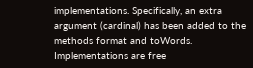implementations. Specifically, an extra argument (cardinal) has been added to the methods format and toWords. Implementations are free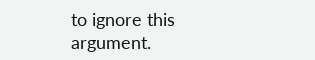to ignore this argument.